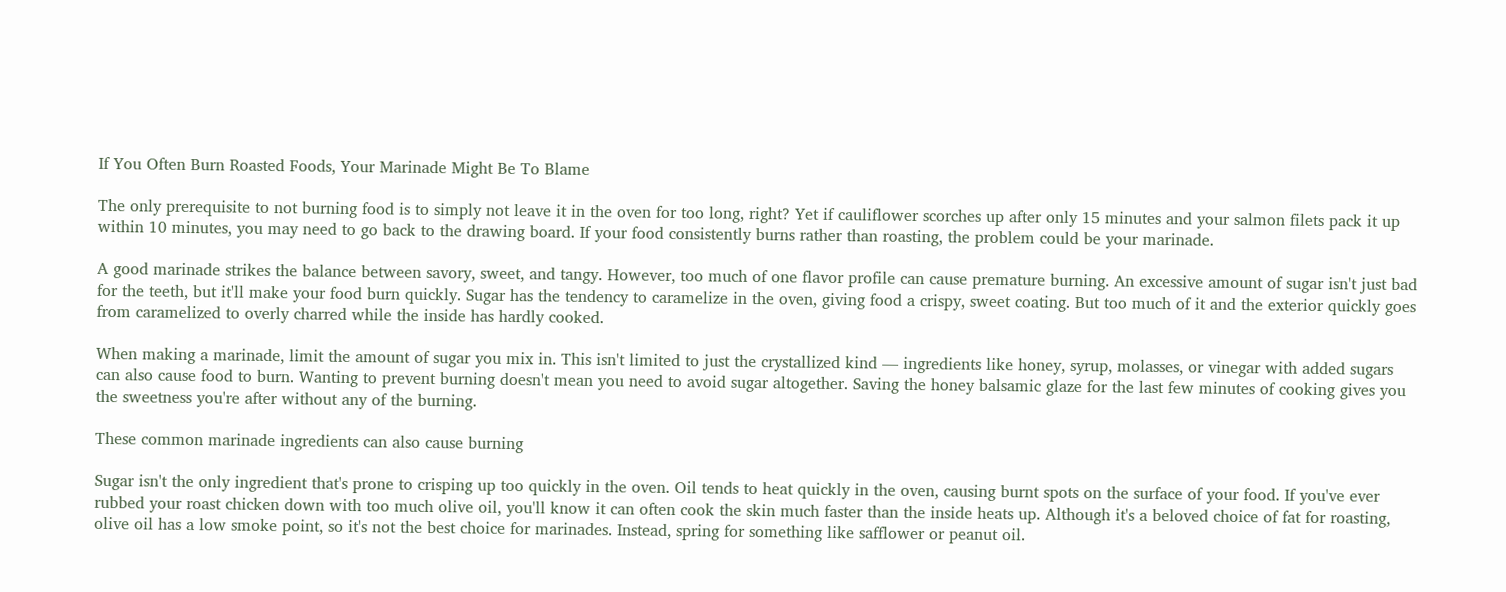If You Often Burn Roasted Foods, Your Marinade Might Be To Blame

The only prerequisite to not burning food is to simply not leave it in the oven for too long, right? Yet if cauliflower scorches up after only 15 minutes and your salmon filets pack it up within 10 minutes, you may need to go back to the drawing board. If your food consistently burns rather than roasting, the problem could be your marinade.

A good marinade strikes the balance between savory, sweet, and tangy. However, too much of one flavor profile can cause premature burning. An excessive amount of sugar isn't just bad for the teeth, but it'll make your food burn quickly. Sugar has the tendency to caramelize in the oven, giving food a crispy, sweet coating. But too much of it and the exterior quickly goes from caramelized to overly charred while the inside has hardly cooked.

When making a marinade, limit the amount of sugar you mix in. This isn't limited to just the crystallized kind — ingredients like honey, syrup, molasses, or vinegar with added sugars can also cause food to burn. Wanting to prevent burning doesn't mean you need to avoid sugar altogether. Saving the honey balsamic glaze for the last few minutes of cooking gives you the sweetness you're after without any of the burning.

These common marinade ingredients can also cause burning

Sugar isn't the only ingredient that's prone to crisping up too quickly in the oven. Oil tends to heat quickly in the oven, causing burnt spots on the surface of your food. If you've ever rubbed your roast chicken down with too much olive oil, you'll know it can often cook the skin much faster than the inside heats up. Although it's a beloved choice of fat for roasting, olive oil has a low smoke point, so it's not the best choice for marinades. Instead, spring for something like safflower or peanut oil.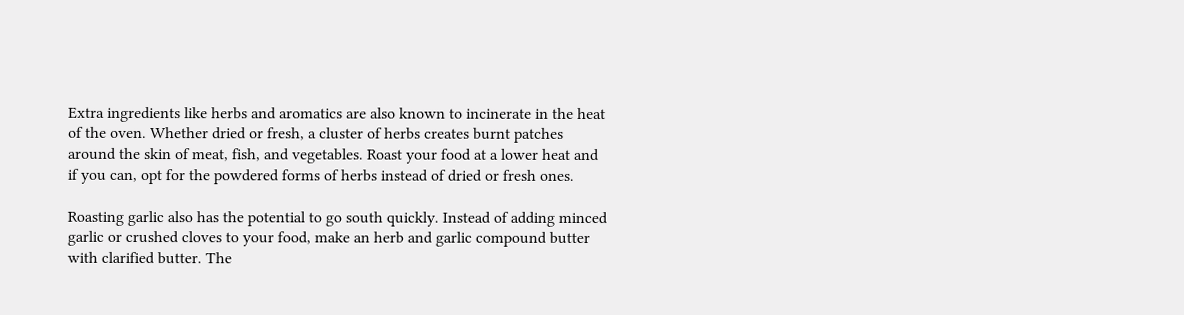Extra ingredients like herbs and aromatics are also known to incinerate in the heat of the oven. Whether dried or fresh, a cluster of herbs creates burnt patches around the skin of meat, fish, and vegetables. Roast your food at a lower heat and if you can, opt for the powdered forms of herbs instead of dried or fresh ones.

Roasting garlic also has the potential to go south quickly. Instead of adding minced garlic or crushed cloves to your food, make an herb and garlic compound butter with clarified butter. The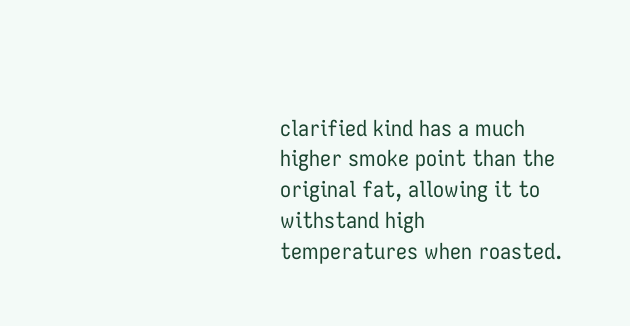clarified kind has a much higher smoke point than the original fat, allowing it to withstand high temperatures when roasted.